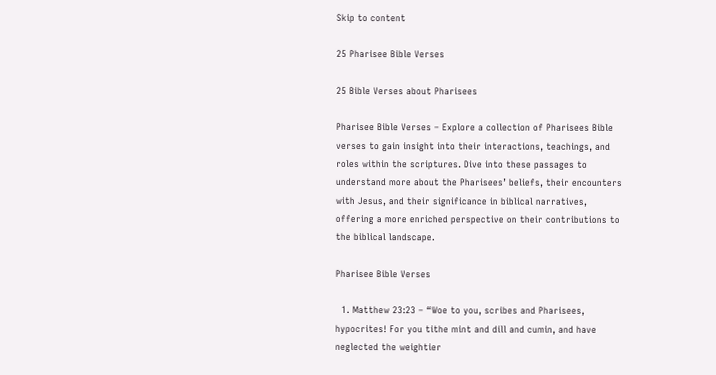Skip to content

25 Pharisee Bible Verses

25 Bible Verses about Pharisees

Pharisee Bible Verses – Explore a collection of Pharisees Bible verses to gain insight into their interactions, teachings, and roles within the scriptures. Dive into these passages to understand more about the Pharisees’ beliefs, their encounters with Jesus, and their significance in biblical narratives, offering a more enriched perspective on their contributions to the biblical landscape.

Pharisee Bible Verses

  1. Matthew 23:23 – “Woe to you, scribes and Pharisees, hypocrites! For you tithe mint and dill and cumin, and have neglected the weightier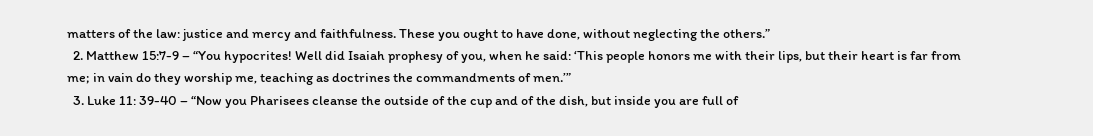matters of the law: justice and mercy and faithfulness. These you ought to have done, without neglecting the others.”
  2. Matthew 15:7-9 – “You hypocrites! Well did Isaiah prophesy of you, when he said: ‘This people honors me with their lips, but their heart is far from me; in vain do they worship me, teaching as doctrines the commandments of men.’”
  3. Luke 11: 39-40 – “Now you Pharisees cleanse the outside of the cup and of the dish, but inside you are full of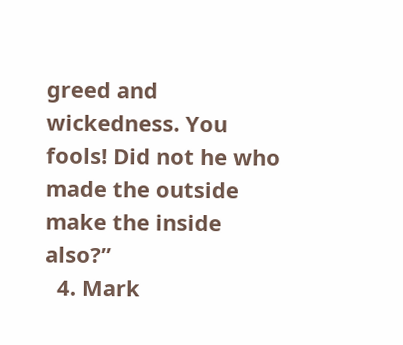greed and wickedness. You fools! Did not he who made the outside make the inside also?”
  4. Mark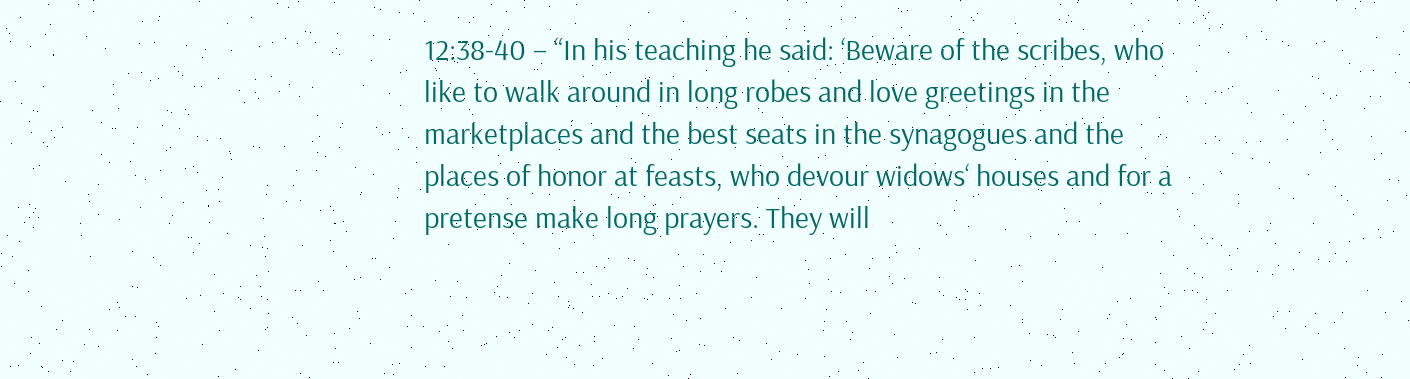12:38-40 – “In his teaching he said: ‘Beware of the scribes, who like to walk around in long robes and love greetings in the marketplaces and the best seats in the synagogues and the places of honor at feasts, who devour widows‘ houses and for a pretense make long prayers. They will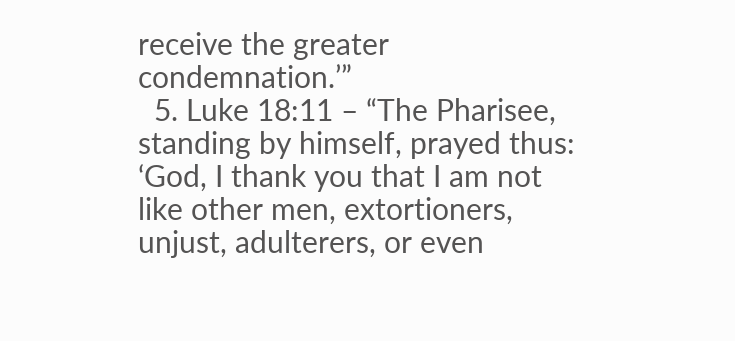receive the greater condemnation.’”
  5. Luke 18:11 – “The Pharisee, standing by himself, prayed thus: ‘God, I thank you that I am not like other men, extortioners, unjust, adulterers, or even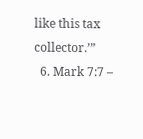like this tax collector.’”
  6. Mark 7:7 –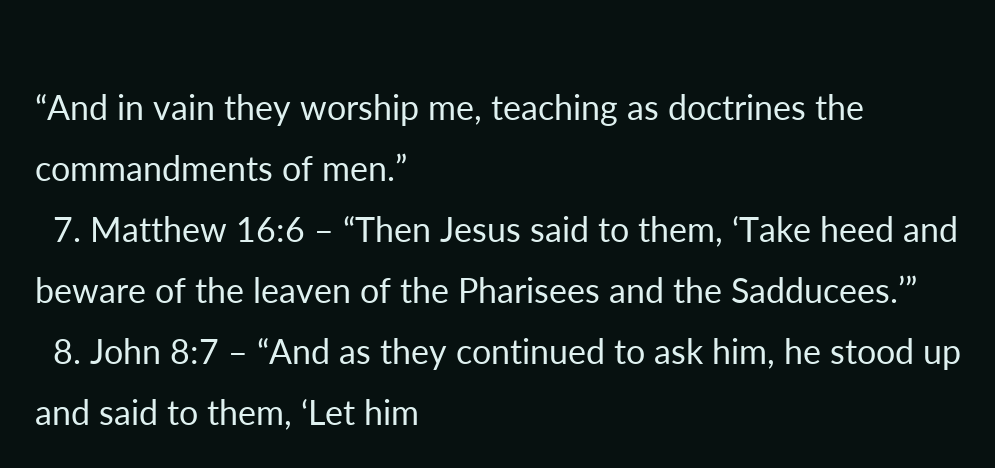“And in vain they worship me, teaching as doctrines the commandments of men.”
  7. Matthew 16:6 – “Then Jesus said to them, ‘Take heed and beware of the leaven of the Pharisees and the Sadducees.’”
  8. John 8:7 – “And as they continued to ask him, he stood up and said to them, ‘Let him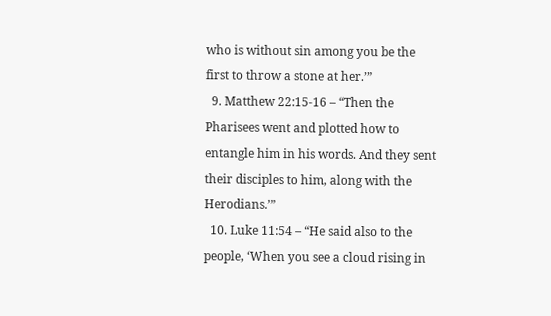who is without sin among you be the first to throw a stone at her.’”
  9. Matthew 22:15-16 – “Then the Pharisees went and plotted how to entangle him in his words. And they sent their disciples to him, along with the Herodians.’”
  10. Luke 11:54 – “He said also to the people, ‘When you see a cloud rising in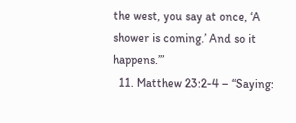the west, you say at once, ‘A shower is coming.’ And so it happens.’”
  11. Matthew 23:2-4 – “Saying: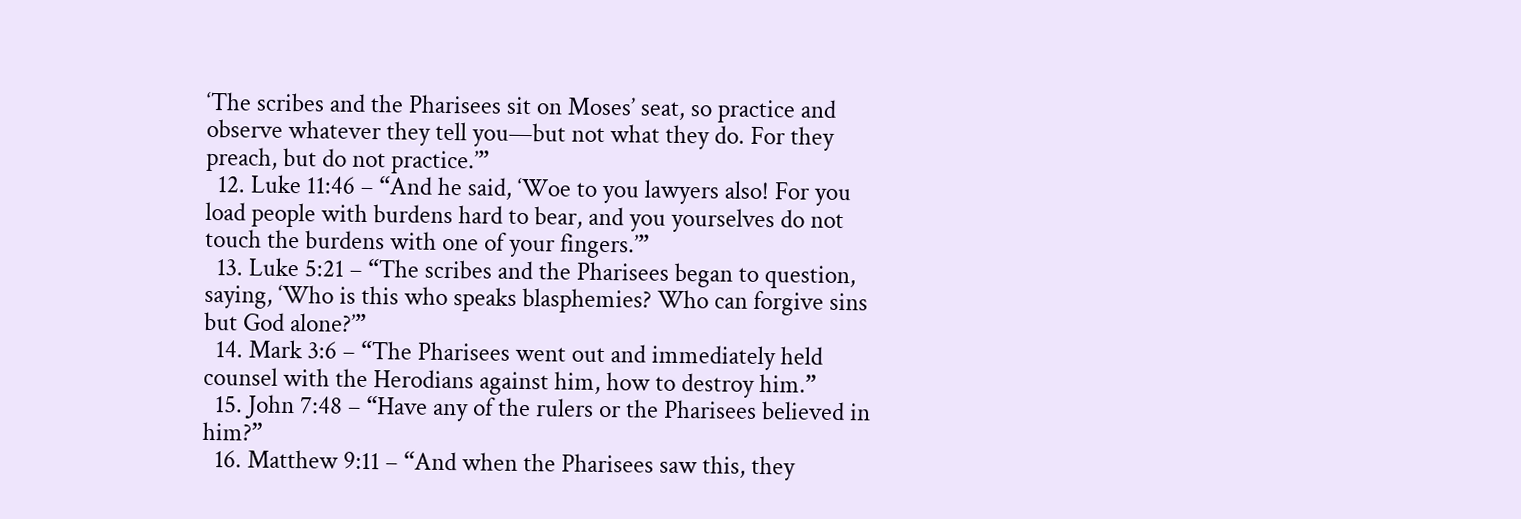‘The scribes and the Pharisees sit on Moses’ seat, so practice and observe whatever they tell you—but not what they do. For they preach, but do not practice.’”
  12. Luke 11:46 – “And he said, ‘Woe to you lawyers also! For you load people with burdens hard to bear, and you yourselves do not touch the burdens with one of your fingers.’”
  13. Luke 5:21 – “The scribes and the Pharisees began to question, saying, ‘Who is this who speaks blasphemies? Who can forgive sins but God alone?’”
  14. Mark 3:6 – “The Pharisees went out and immediately held counsel with the Herodians against him, how to destroy him.”
  15. John 7:48 – “Have any of the rulers or the Pharisees believed in him?”
  16. Matthew 9:11 – “And when the Pharisees saw this, they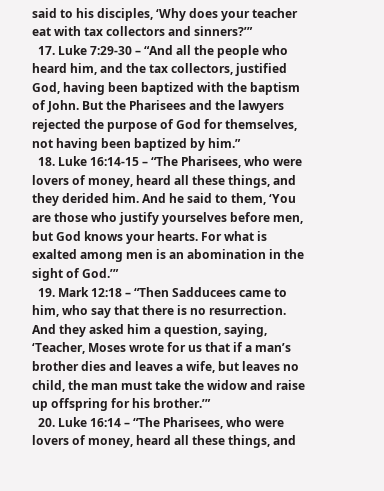said to his disciples, ‘Why does your teacher eat with tax collectors and sinners?’”
  17. Luke 7:29-30 – “And all the people who heard him, and the tax collectors, justified God, having been baptized with the baptism of John. But the Pharisees and the lawyers rejected the purpose of God for themselves, not having been baptized by him.”
  18. Luke 16:14-15 – “The Pharisees, who were lovers of money, heard all these things, and they derided him. And he said to them, ‘You are those who justify yourselves before men, but God knows your hearts. For what is exalted among men is an abomination in the sight of God.’”
  19. Mark 12:18 – “Then Sadducees came to him, who say that there is no resurrection. And they asked him a question, saying, ‘Teacher, Moses wrote for us that if a man’s brother dies and leaves a wife, but leaves no child, the man must take the widow and raise up offspring for his brother.’”
  20. Luke 16:14 – “The Pharisees, who were lovers of money, heard all these things, and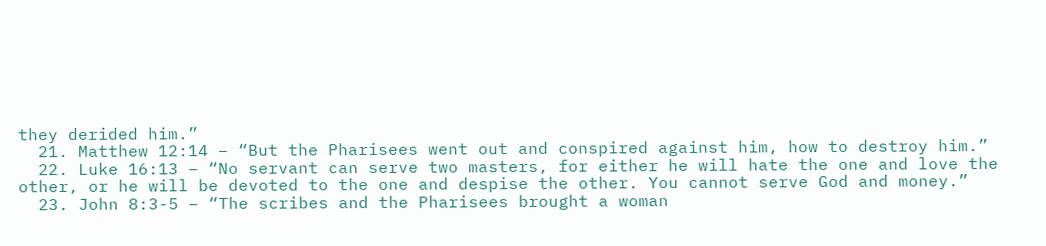they derided him.”
  21. Matthew 12:14 – “But the Pharisees went out and conspired against him, how to destroy him.”
  22. Luke 16:13 – “No servant can serve two masters, for either he will hate the one and love the other, or he will be devoted to the one and despise the other. You cannot serve God and money.”
  23. John 8:3-5 – “The scribes and the Pharisees brought a woman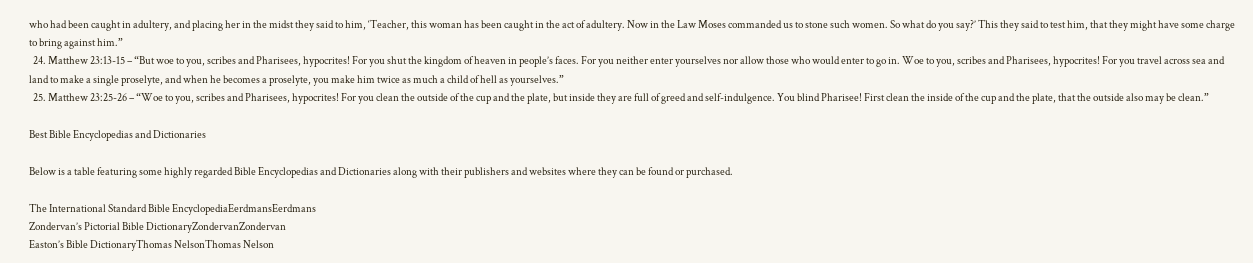who had been caught in adultery, and placing her in the midst they said to him, ‘Teacher, this woman has been caught in the act of adultery. Now in the Law Moses commanded us to stone such women. So what do you say?’ This they said to test him, that they might have some charge to bring against him.”
  24. Matthew 23:13-15 – “But woe to you, scribes and Pharisees, hypocrites! For you shut the kingdom of heaven in people’s faces. For you neither enter yourselves nor allow those who would enter to go in. Woe to you, scribes and Pharisees, hypocrites! For you travel across sea and land to make a single proselyte, and when he becomes a proselyte, you make him twice as much a child of hell as yourselves.”
  25. Matthew 23:25-26 – “Woe to you, scribes and Pharisees, hypocrites! For you clean the outside of the cup and the plate, but inside they are full of greed and self-indulgence. You blind Pharisee! First clean the inside of the cup and the plate, that the outside also may be clean.”

Best Bible Encyclopedias and Dictionaries

Below is a table featuring some highly regarded Bible Encyclopedias and Dictionaries along with their publishers and websites where they can be found or purchased.

The International Standard Bible EncyclopediaEerdmansEerdmans
Zondervan’s Pictorial Bible DictionaryZondervanZondervan
Easton’s Bible DictionaryThomas NelsonThomas Nelson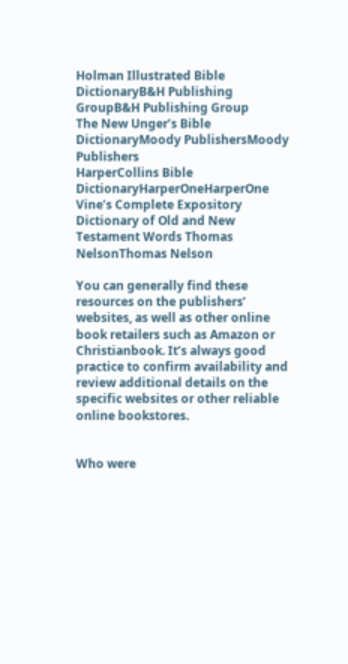Holman Illustrated Bible DictionaryB&H Publishing GroupB&H Publishing Group
The New Unger’s Bible DictionaryMoody PublishersMoody Publishers
HarperCollins Bible DictionaryHarperOneHarperOne
Vine’s Complete Expository Dictionary of Old and New Testament Words Thomas NelsonThomas Nelson

You can generally find these resources on the publishers’ websites, as well as other online book retailers such as Amazon or Christianbook. It’s always good practice to confirm availability and review additional details on the specific websites or other reliable online bookstores.


Who were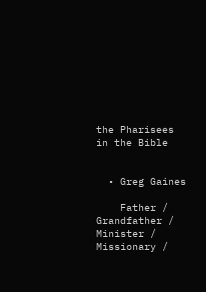the Pharisees in the Bible


  • Greg Gaines

    Father / Grandfather / Minister / Missionary /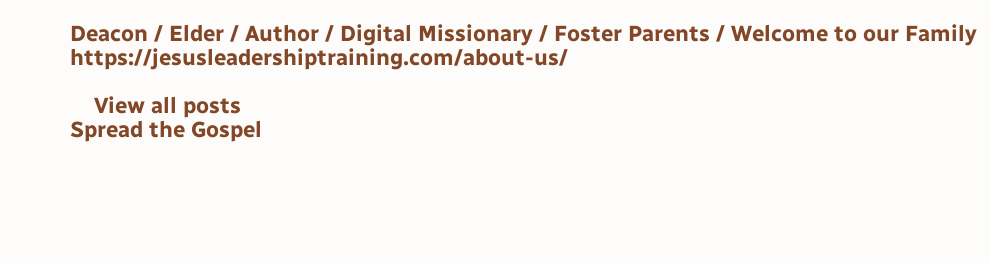Deacon / Elder / Author / Digital Missionary / Foster Parents / Welcome to our Family https://jesusleadershiptraining.com/about-us/

    View all posts
Spread the Gospel